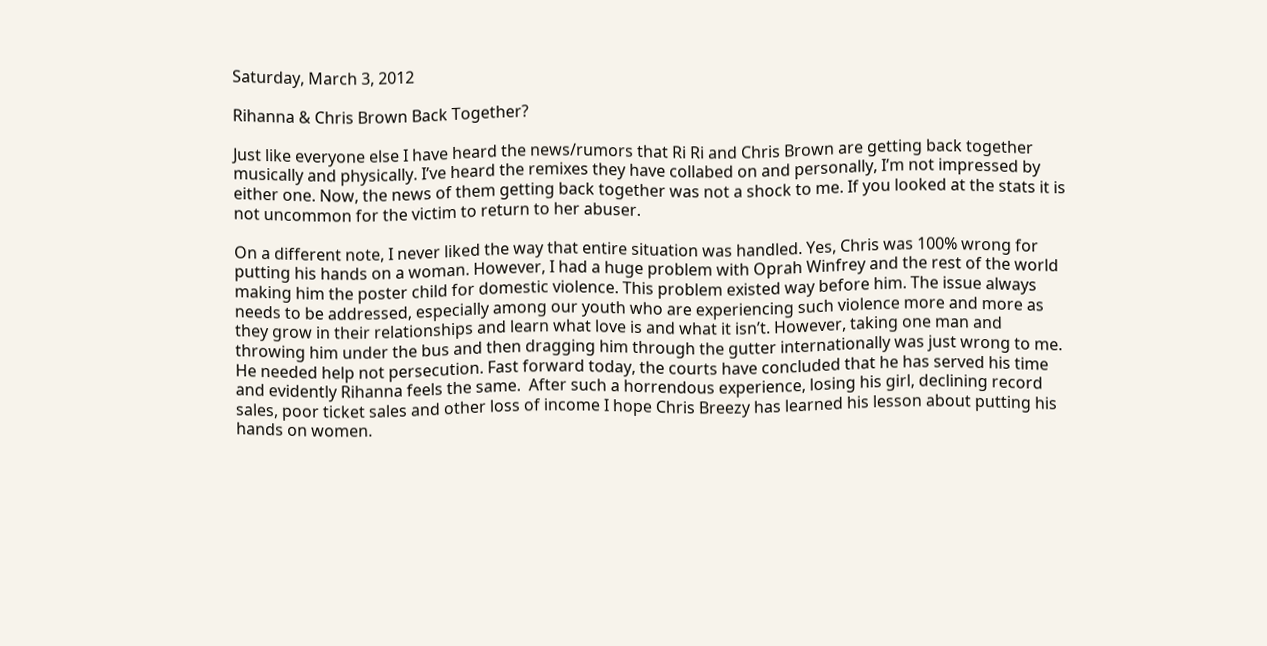Saturday, March 3, 2012

Rihanna & Chris Brown Back Together?

Just like everyone else I have heard the news/rumors that Ri Ri and Chris Brown are getting back together musically and physically. I’ve heard the remixes they have collabed on and personally, I’m not impressed by either one. Now, the news of them getting back together was not a shock to me. If you looked at the stats it is not uncommon for the victim to return to her abuser.

On a different note, I never liked the way that entire situation was handled. Yes, Chris was 100% wrong for putting his hands on a woman. However, I had a huge problem with Oprah Winfrey and the rest of the world making him the poster child for domestic violence. This problem existed way before him. The issue always needs to be addressed, especially among our youth who are experiencing such violence more and more as they grow in their relationships and learn what love is and what it isn’t. However, taking one man and throwing him under the bus and then dragging him through the gutter internationally was just wrong to me.  He needed help not persecution. Fast forward today, the courts have concluded that he has served his time and evidently Rihanna feels the same.  After such a horrendous experience, losing his girl, declining record sales, poor ticket sales and other loss of income I hope Chris Breezy has learned his lesson about putting his hands on women.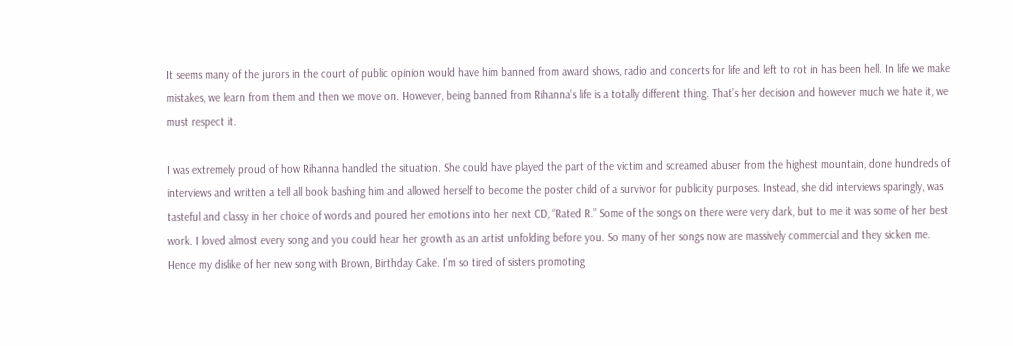It seems many of the jurors in the court of public opinion would have him banned from award shows, radio and concerts for life and left to rot in has been hell. In life we make mistakes, we learn from them and then we move on. However, being banned from Rihanna’s life is a totally different thing. That’s her decision and however much we hate it, we must respect it.

I was extremely proud of how Rihanna handled the situation. She could have played the part of the victim and screamed abuser from the highest mountain, done hundreds of interviews and written a tell all book bashing him and allowed herself to become the poster child of a survivor for publicity purposes. Instead, she did interviews sparingly, was tasteful and classy in her choice of words and poured her emotions into her next CD, “Rated R.” Some of the songs on there were very dark, but to me it was some of her best work. I loved almost every song and you could hear her growth as an artist unfolding before you. So many of her songs now are massively commercial and they sicken me. Hence my dislike of her new song with Brown, Birthday Cake. I’m so tired of sisters promoting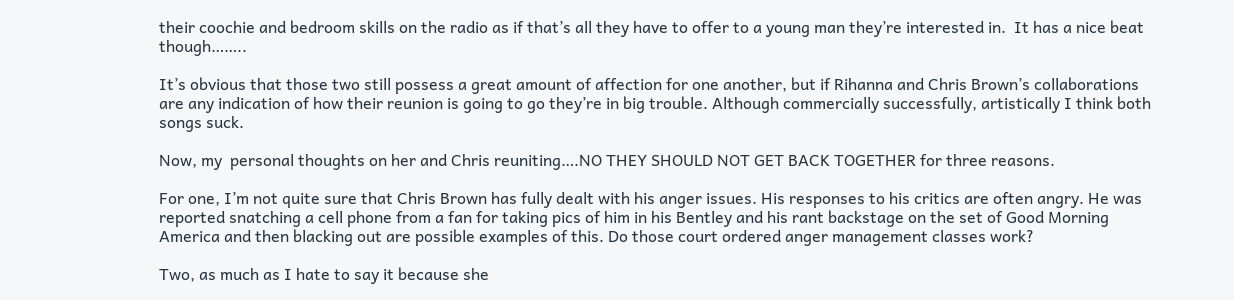their coochie and bedroom skills on the radio as if that’s all they have to offer to a young man they’re interested in.  It has a nice beat though……..

It’s obvious that those two still possess a great amount of affection for one another, but if Rihanna and Chris Brown’s collaborations are any indication of how their reunion is going to go they’re in big trouble. Although commercially successfully, artistically I think both songs suck.

Now, my  personal thoughts on her and Chris reuniting….NO THEY SHOULD NOT GET BACK TOGETHER for three reasons.

For one, I’m not quite sure that Chris Brown has fully dealt with his anger issues. His responses to his critics are often angry. He was reported snatching a cell phone from a fan for taking pics of him in his Bentley and his rant backstage on the set of Good Morning America and then blacking out are possible examples of this. Do those court ordered anger management classes work?

Two, as much as I hate to say it because she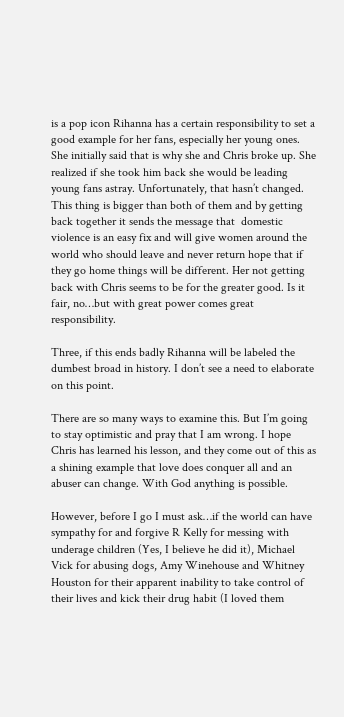is a pop icon Rihanna has a certain responsibility to set a good example for her fans, especially her young ones. She initially said that is why she and Chris broke up. She realized if she took him back she would be leading young fans astray. Unfortunately, that hasn’t changed. This thing is bigger than both of them and by getting back together it sends the message that  domestic violence is an easy fix and will give women around the world who should leave and never return hope that if they go home things will be different. Her not getting back with Chris seems to be for the greater good. Is it fair, no…but with great power comes great responsibility.

Three, if this ends badly Rihanna will be labeled the dumbest broad in history. I don’t see a need to elaborate on this point.

There are so many ways to examine this. But I’m going to stay optimistic and pray that I am wrong. I hope Chris has learned his lesson, and they come out of this as a shining example that love does conquer all and an abuser can change. With God anything is possible.

However, before I go I must ask…if the world can have sympathy for and forgive R Kelly for messing with underage children (Yes, I believe he did it), Michael Vick for abusing dogs, Amy Winehouse and Whitney Houston for their apparent inability to take control of their lives and kick their drug habit (I loved them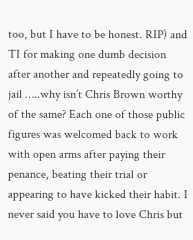too, but I have to be honest. RIP) and TI for making one dumb decision after another and repeatedly going to jail …..why isn’t Chris Brown worthy of the same? Each one of those public figures was welcomed back to work with open arms after paying their penance, beating their trial or appearing to have kicked their habit. I never said you have to love Chris but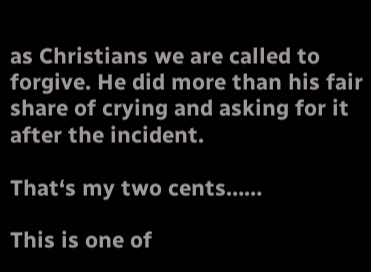as Christians we are called to forgive. He did more than his fair share of crying and asking for it after the incident.

That‘s my two cents……

This is one of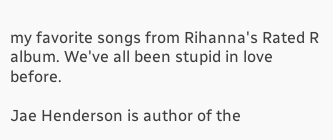my favorite songs from Rihanna's Rated R album. We've all been stupid in love before.

Jae Henderson is author of the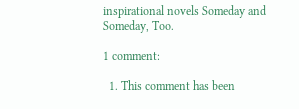inspirational novels Someday and Someday, Too.

1 comment:

  1. This comment has been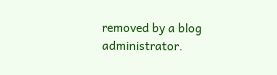removed by a blog administrator.